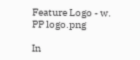Feature Logo - w. PP logo.png

In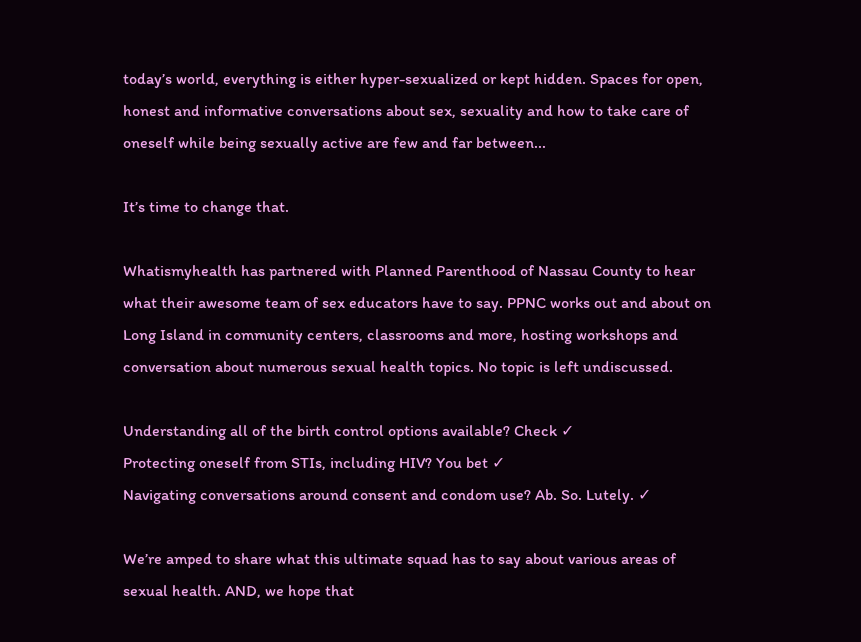today’s world, everything is either hyper-sexualized or kept hidden. Spaces for open, honest and informative conversations about sex, sexuality and how to take care of oneself while being sexually active are few and far between...

It’s time to change that.

Whatismyhealth has partnered with Planned Parenthood of Nassau County to hear what their awesome team of sex educators have to say. PPNC works out and about on Long Island in community centers, classrooms and more, hosting workshops and conversation about numerous sexual health topics. No topic is left undiscussed.

Understanding all of the birth control options available? Check ✓
Protecting oneself from STIs, including HIV? You bet ✓
Navigating conversations around consent and condom use? Ab. So. Lutely. ✓

We’re amped to share what this ultimate squad has to say about various areas of sexual health. AND, we hope that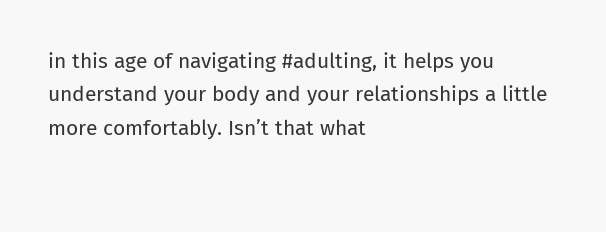in this age of navigating #adulting, it helps you understand your body and your relationships a little more comfortably. Isn’t that what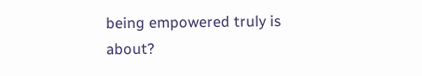being empowered truly is about?